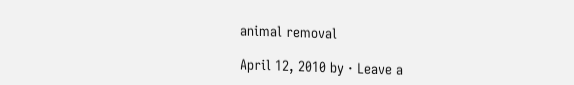animal removal

April 12, 2010 by · Leave a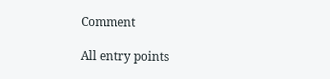Comment

All entry points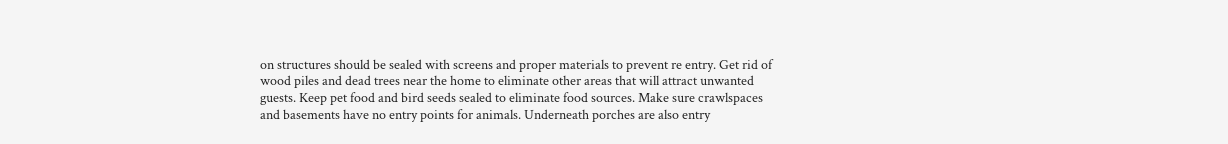on structures should be sealed with screens and proper materials to prevent re entry. Get rid of wood piles and dead trees near the home to eliminate other areas that will attract unwanted guests. Keep pet food and bird seeds sealed to eliminate food sources. Make sure crawlspaces and basements have no entry points for animals. Underneath porches are also entry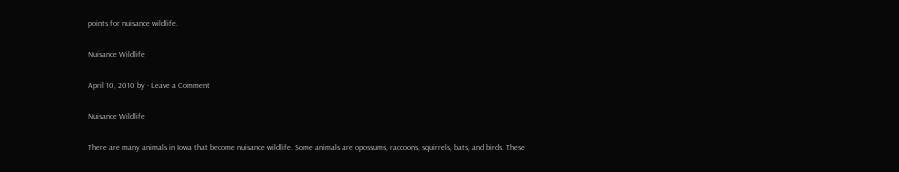points for nuisance wildlife.

Nuisance Wildlife

April 10, 2010 by · Leave a Comment

Nuisance Wildlife

There are many animals in Iowa that become nuisance wildlife. Some animals are opossums, raccoons, squirrels, bats, and birds. These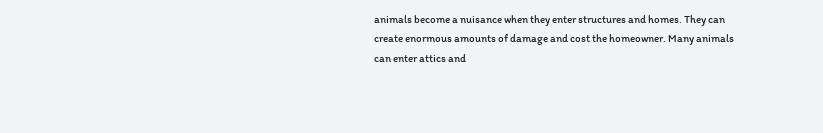animals become a nuisance when they enter structures and homes. They can create enormous amounts of damage and cost the homeowner. Many animals can enter attics and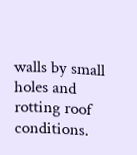walls by small holes and rotting roof conditions.